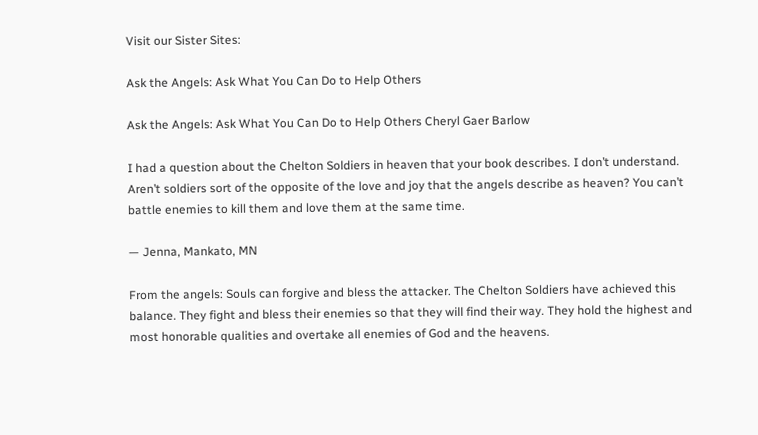Visit our Sister Sites:

Ask the Angels: Ask What You Can Do to Help Others

Ask the Angels: Ask What You Can Do to Help Others Cheryl Gaer Barlow

I had a question about the Chelton Soldiers in heaven that your book describes. I don’t understand. Aren’t soldiers sort of the opposite of the love and joy that the angels describe as heaven? You can’t battle enemies to kill them and love them at the same time.

— Jenna, Mankato, MN

From the angels: Souls can forgive and bless the attacker. The Chelton Soldiers have achieved this balance. They fight and bless their enemies so that they will find their way. They hold the highest and most honorable qualities and overtake all enemies of God and the heavens.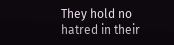They hold no hatred in their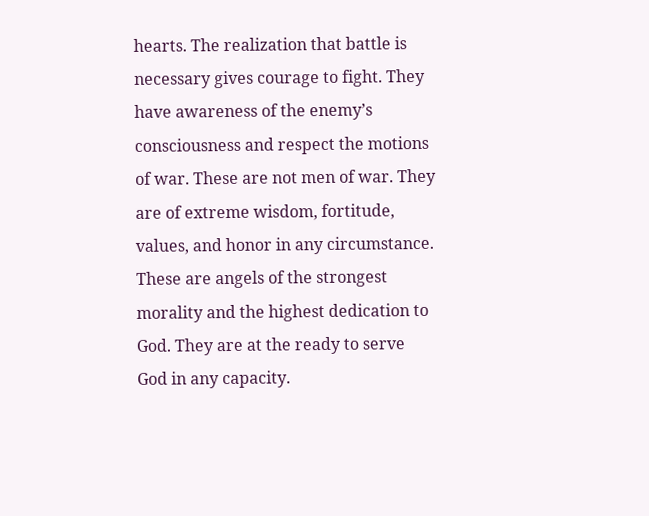hearts. The realization that battle is necessary gives courage to fight. They have awareness of the enemy’s consciousness and respect the motions of war. These are not men of war. They are of extreme wisdom, fortitude, values, and honor in any circumstance. These are angels of the strongest morality and the highest dedication to God. They are at the ready to serve God in any capacity.